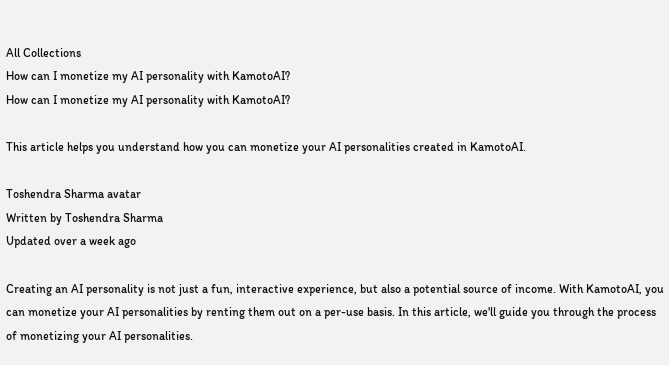All Collections
How can I monetize my AI personality with KamotoAI?
How can I monetize my AI personality with KamotoAI?

This article helps you understand how you can monetize your AI personalities created in KamotoAI.

Toshendra Sharma avatar
Written by Toshendra Sharma
Updated over a week ago

Creating an AI personality is not just a fun, interactive experience, but also a potential source of income. With KamotoAI, you can monetize your AI personalities by renting them out on a per-use basis. In this article, we'll guide you through the process of monetizing your AI personalities.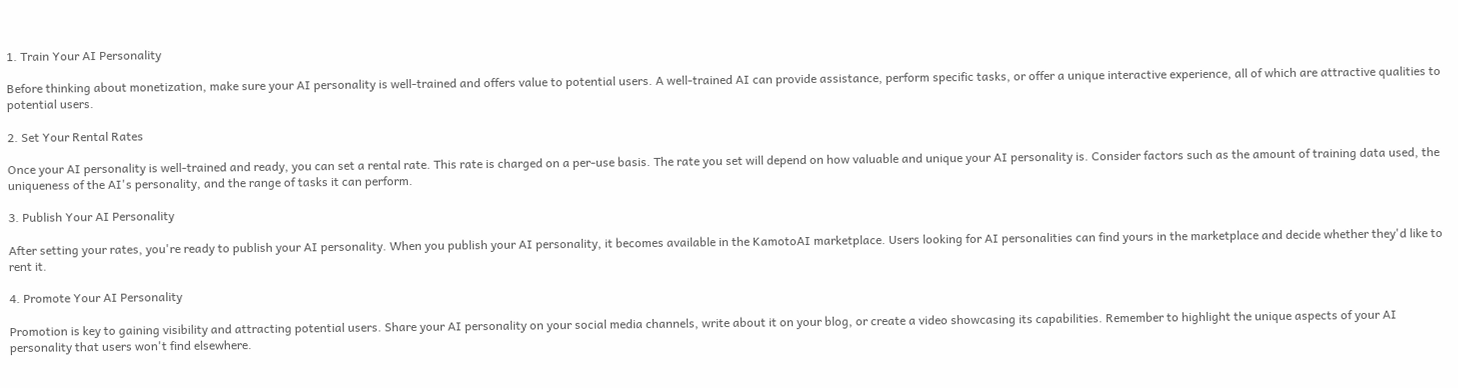1. Train Your AI Personality

Before thinking about monetization, make sure your AI personality is well-trained and offers value to potential users. A well-trained AI can provide assistance, perform specific tasks, or offer a unique interactive experience, all of which are attractive qualities to potential users.

2. Set Your Rental Rates

Once your AI personality is well-trained and ready, you can set a rental rate. This rate is charged on a per-use basis. The rate you set will depend on how valuable and unique your AI personality is. Consider factors such as the amount of training data used, the uniqueness of the AI's personality, and the range of tasks it can perform.

3. Publish Your AI Personality

After setting your rates, you're ready to publish your AI personality. When you publish your AI personality, it becomes available in the KamotoAI marketplace. Users looking for AI personalities can find yours in the marketplace and decide whether they'd like to rent it.

4. Promote Your AI Personality

Promotion is key to gaining visibility and attracting potential users. Share your AI personality on your social media channels, write about it on your blog, or create a video showcasing its capabilities. Remember to highlight the unique aspects of your AI personality that users won't find elsewhere.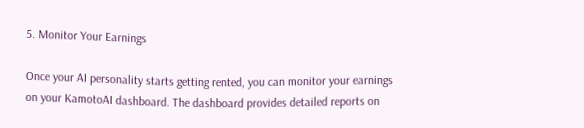5. Monitor Your Earnings

Once your AI personality starts getting rented, you can monitor your earnings on your KamotoAI dashboard. The dashboard provides detailed reports on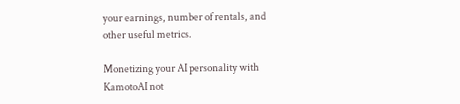your earnings, number of rentals, and other useful metrics.

Monetizing your AI personality with KamotoAI not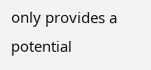only provides a potential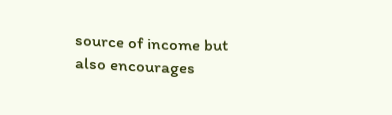source of income but also encourages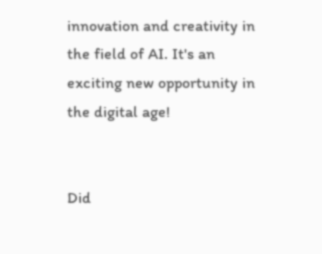innovation and creativity in the field of AI. It's an exciting new opportunity in the digital age!


Did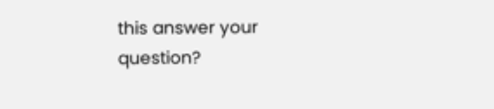this answer your question?